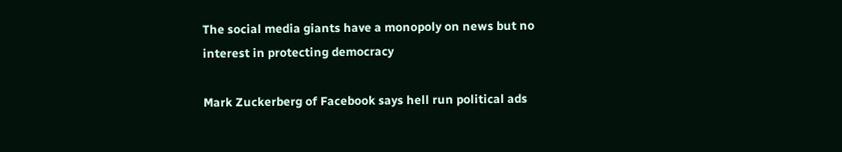The social media giants have a monopoly on news but no interest in protecting democracy

Mark Zuckerberg of Facebook says hell run political ads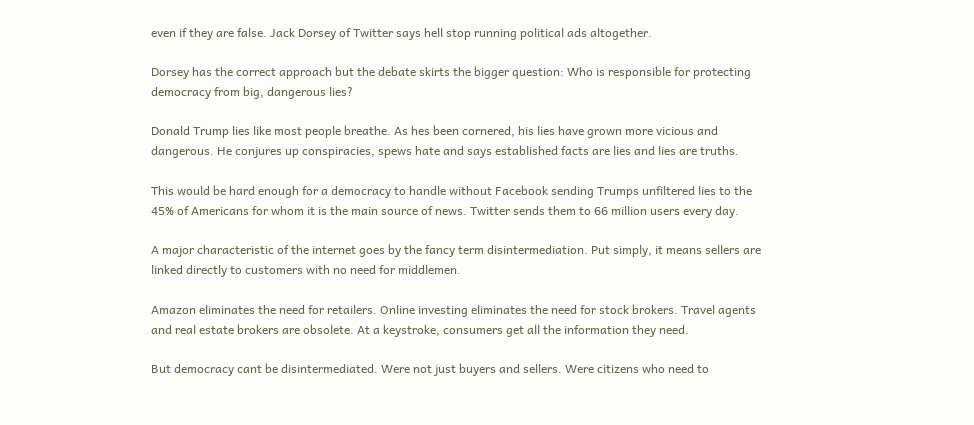even if they are false. Jack Dorsey of Twitter says hell stop running political ads altogether.

Dorsey has the correct approach but the debate skirts the bigger question: Who is responsible for protecting democracy from big, dangerous lies?

Donald Trump lies like most people breathe. As hes been cornered, his lies have grown more vicious and dangerous. He conjures up conspiracies, spews hate and says established facts are lies and lies are truths.

This would be hard enough for a democracy to handle without Facebook sending Trumps unfiltered lies to the 45% of Americans for whom it is the main source of news. Twitter sends them to 66 million users every day.

A major characteristic of the internet goes by the fancy term disintermediation. Put simply, it means sellers are linked directly to customers with no need for middlemen.

Amazon eliminates the need for retailers. Online investing eliminates the need for stock brokers. Travel agents and real estate brokers are obsolete. At a keystroke, consumers get all the information they need.

But democracy cant be disintermediated. Were not just buyers and sellers. Were citizens who need to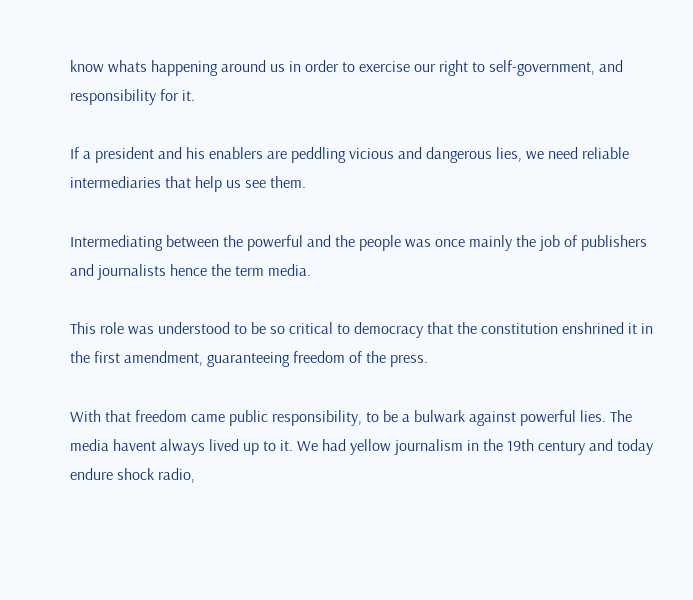know whats happening around us in order to exercise our right to self-government, and responsibility for it.

If a president and his enablers are peddling vicious and dangerous lies, we need reliable intermediaries that help us see them.

Intermediating between the powerful and the people was once mainly the job of publishers and journalists hence the term media.

This role was understood to be so critical to democracy that the constitution enshrined it in the first amendment, guaranteeing freedom of the press.

With that freedom came public responsibility, to be a bulwark against powerful lies. The media havent always lived up to it. We had yellow journalism in the 19th century and today endure shock radio,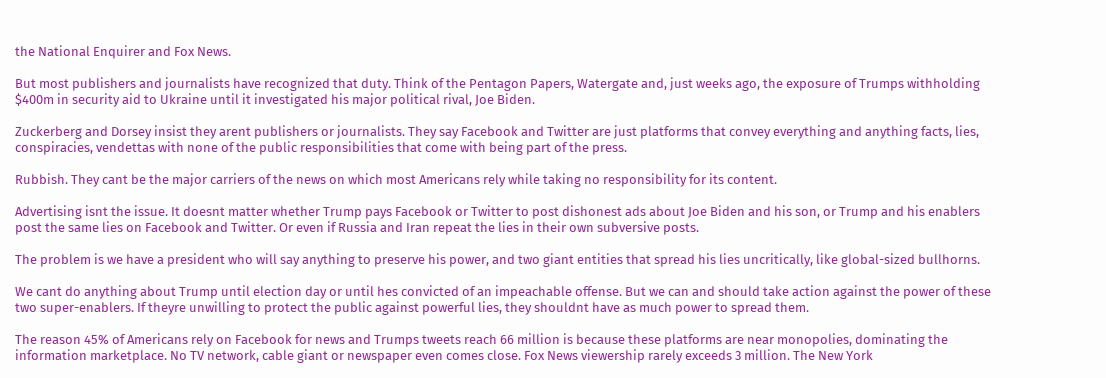the National Enquirer and Fox News.

But most publishers and journalists have recognized that duty. Think of the Pentagon Papers, Watergate and, just weeks ago, the exposure of Trumps withholding $400m in security aid to Ukraine until it investigated his major political rival, Joe Biden.

Zuckerberg and Dorsey insist they arent publishers or journalists. They say Facebook and Twitter are just platforms that convey everything and anything facts, lies, conspiracies, vendettas with none of the public responsibilities that come with being part of the press.

Rubbish. They cant be the major carriers of the news on which most Americans rely while taking no responsibility for its content.

Advertising isnt the issue. It doesnt matter whether Trump pays Facebook or Twitter to post dishonest ads about Joe Biden and his son, or Trump and his enablers post the same lies on Facebook and Twitter. Or even if Russia and Iran repeat the lies in their own subversive posts.

The problem is we have a president who will say anything to preserve his power, and two giant entities that spread his lies uncritically, like global-sized bullhorns.

We cant do anything about Trump until election day or until hes convicted of an impeachable offense. But we can and should take action against the power of these two super-enablers. If theyre unwilling to protect the public against powerful lies, they shouldnt have as much power to spread them.

The reason 45% of Americans rely on Facebook for news and Trumps tweets reach 66 million is because these platforms are near monopolies, dominating the information marketplace. No TV network, cable giant or newspaper even comes close. Fox News viewership rarely exceeds 3 million. The New York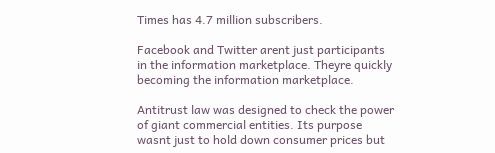Times has 4.7 million subscribers.

Facebook and Twitter arent just participants in the information marketplace. Theyre quickly becoming the information marketplace.

Antitrust law was designed to check the power of giant commercial entities. Its purpose wasnt just to hold down consumer prices but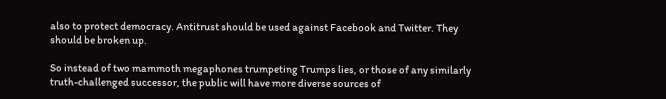also to protect democracy. Antitrust should be used against Facebook and Twitter. They should be broken up.

So instead of two mammoth megaphones trumpeting Trumps lies, or those of any similarly truth-challenged successor, the public will have more diverse sources of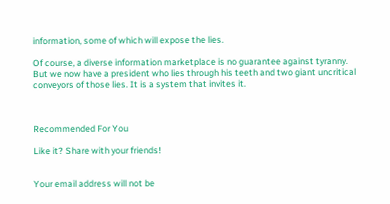information, some of which will expose the lies.

Of course, a diverse information marketplace is no guarantee against tyranny. But we now have a president who lies through his teeth and two giant uncritical conveyors of those lies. It is a system that invites it.



Recommended For You

Like it? Share with your friends!


Your email address will not be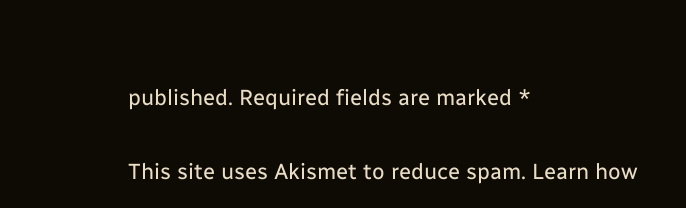published. Required fields are marked *

This site uses Akismet to reduce spam. Learn how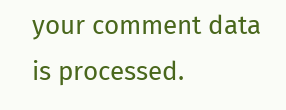your comment data is processed.